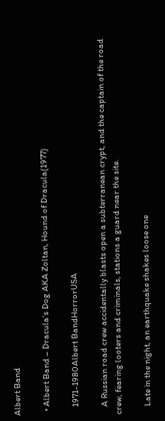Albert Band

  • Albert Band – Dracula’s Dog AKA Zoltan, Hound of Dracula(1977)

    1971-1980Albert BandHorrorUSA

    A Russian road crew accidentally blasts open a subterranean crypt, and the captain of the road crew, fearing looters and criminals, stations a guard near the site.

    Late in the night, an earthquake shakes loose one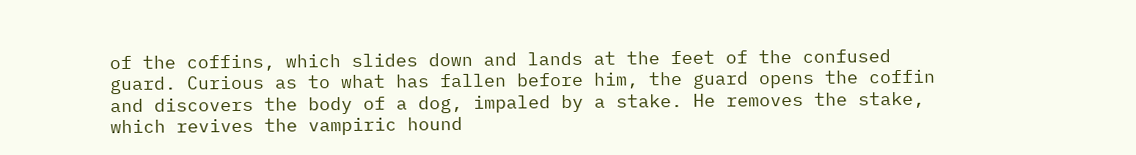of the coffins, which slides down and lands at the feet of the confused guard. Curious as to what has fallen before him, the guard opens the coffin and discovers the body of a dog, impaled by a stake. He removes the stake, which revives the vampiric hound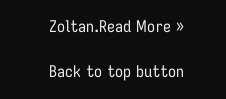Zoltan.Read More »

Back to top button